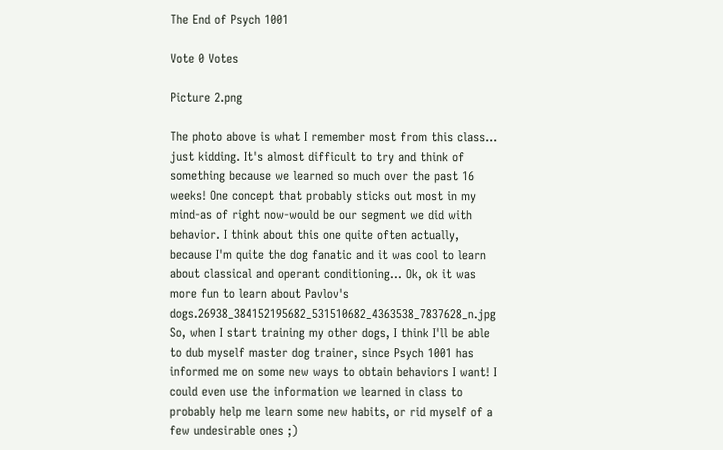The End of Psych 1001

Vote 0 Votes

Picture 2.png

The photo above is what I remember most from this class... just kidding. It's almost difficult to try and think of something because we learned so much over the past 16 weeks! One concept that probably sticks out most in my mind-as of right now-would be our segment we did with behavior. I think about this one quite often actually, because I'm quite the dog fanatic and it was cool to learn about classical and operant conditioning... Ok, ok it was more fun to learn about Pavlov's dogs.26938_384152195682_531510682_4363538_7837628_n.jpg
So, when I start training my other dogs, I think I'll be able to dub myself master dog trainer, since Psych 1001 has informed me on some new ways to obtain behaviors I want! I could even use the information we learned in class to probably help me learn some new habits, or rid myself of a few undesirable ones ;)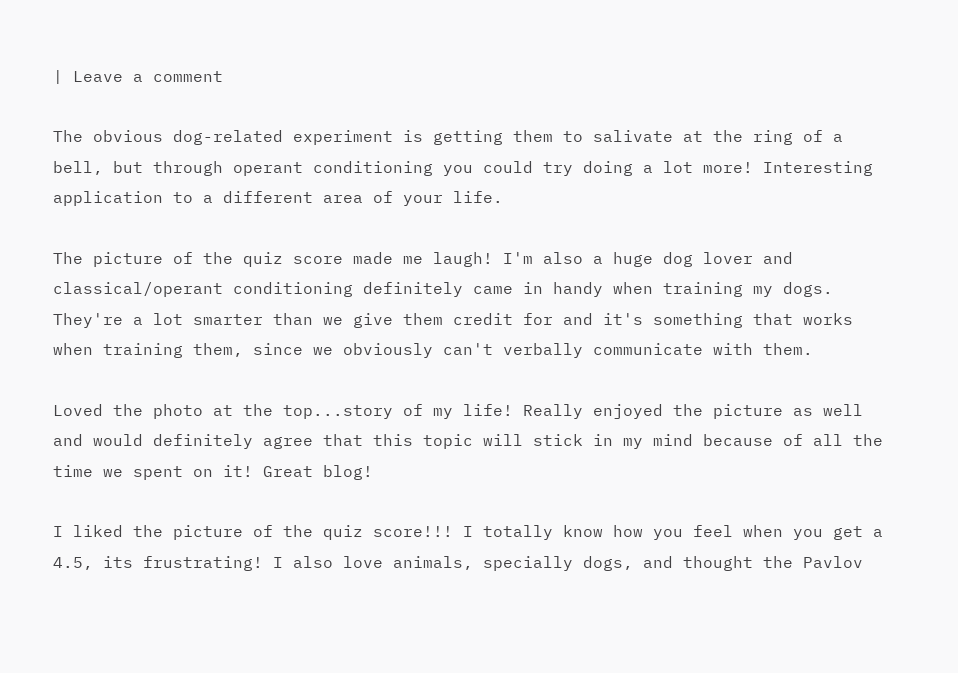| Leave a comment

The obvious dog-related experiment is getting them to salivate at the ring of a bell, but through operant conditioning you could try doing a lot more! Interesting application to a different area of your life.

The picture of the quiz score made me laugh! I'm also a huge dog lover and classical/operant conditioning definitely came in handy when training my dogs. They're a lot smarter than we give them credit for and it's something that works when training them, since we obviously can't verbally communicate with them.

Loved the photo at the top...story of my life! Really enjoyed the picture as well and would definitely agree that this topic will stick in my mind because of all the time we spent on it! Great blog!

I liked the picture of the quiz score!!! I totally know how you feel when you get a 4.5, its frustrating! I also love animals, specially dogs, and thought the Pavlov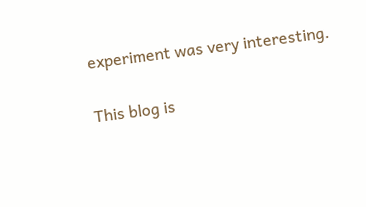experiment was very interesting.

This blog is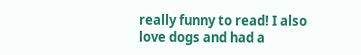really funny to read! I also love dogs and had a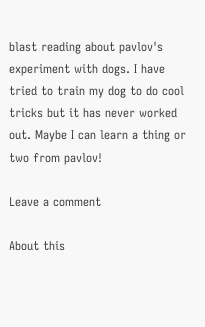blast reading about pavlov's experiment with dogs. I have tried to train my dog to do cool tricks but it has never worked out. Maybe I can learn a thing or two from pavlov!

Leave a comment

About this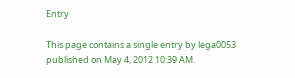Entry

This page contains a single entry by lega0053 published on May 4, 2012 10:39 AM.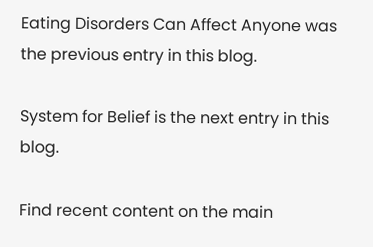Eating Disorders Can Affect Anyone was the previous entry in this blog.

System for Belief is the next entry in this blog.

Find recent content on the main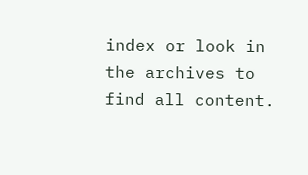index or look in the archives to find all content.